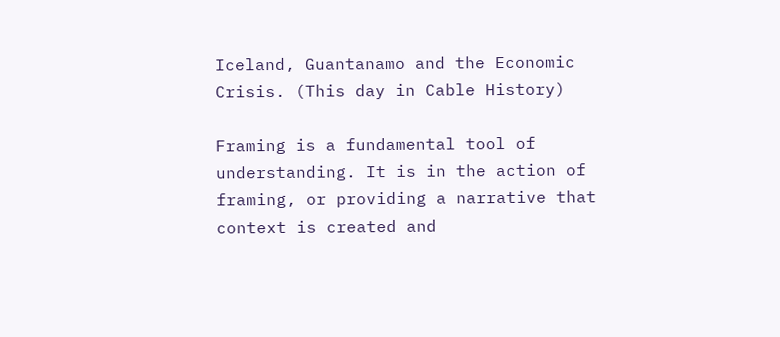Iceland, Guantanamo and the Economic Crisis. (This day in Cable History)

Framing is a fundamental tool of understanding. It is in the action of framing, or providing a narrative that context is created and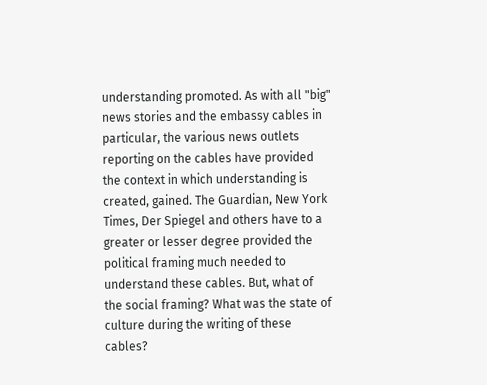understanding promoted. As with all "big" news stories and the embassy cables in particular, the various news outlets reporting on the cables have provided the context in which understanding is created, gained. The Guardian, New York Times, Der Spiegel and others have to a greater or lesser degree provided the political framing much needed to understand these cables. But, what of the social framing? What was the state of culture during the writing of these cables?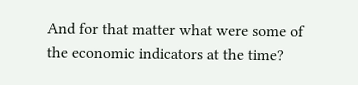And for that matter what were some of the economic indicators at the time?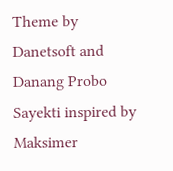Theme by Danetsoft and Danang Probo Sayekti inspired by Maksimer